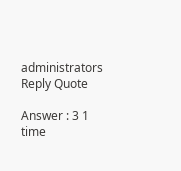administrators Reply Quote

Answer : 3 1 time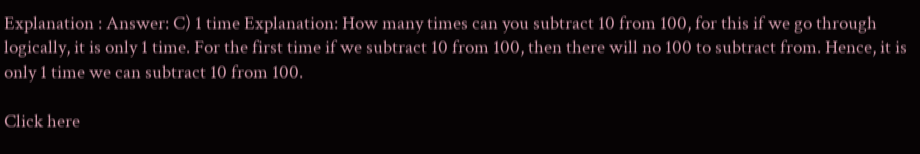Explanation : Answer: C) 1 time Explanation: How many times can you subtract 10 from 100, for this if we go through logically, it is only 1 time. For the first time if we subtract 10 from 100, then there will no 100 to subtract from. Hence, it is only 1 time we can subtract 10 from 100.

Click here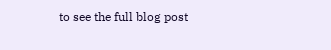to see the full blog post